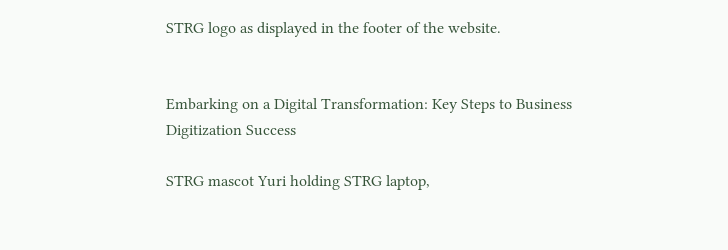STRG logo as displayed in the footer of the website.


Embarking on a Digital Transformation: Key Steps to Business Digitization Success

STRG mascot Yuri holding STRG laptop,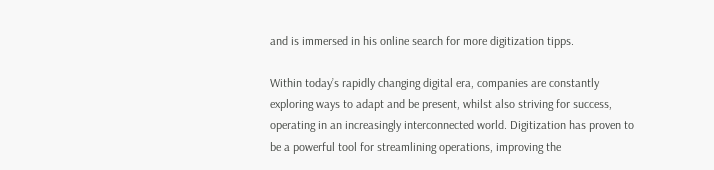and is immersed in his online search for more digitization tipps.

Within today’s rapidly changing digital era, companies are constantly exploring ways to adapt and be present, whilst also striving for success, operating in an increasingly interconnected world. Digitization has proven to be a powerful tool for streamlining operations, improving the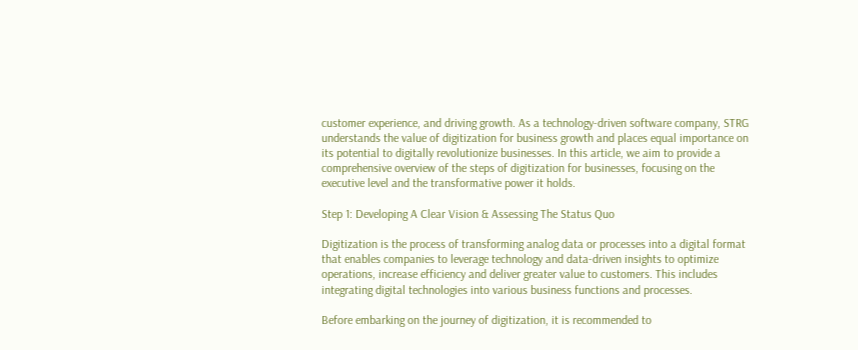customer experience, and driving growth. As a technology-driven software company, STRG understands the value of digitization for business growth and places equal importance on its potential to digitally revolutionize businesses. In this article, we aim to provide a comprehensive overview of the steps of digitization for businesses, focusing on the executive level and the transformative power it holds.

Step 1: Developing A Clear Vision & Assessing The Status Quo

Digitization is the process of transforming analog data or processes into a digital format that enables companies to leverage technology and data-driven insights to optimize operations, increase efficiency and deliver greater value to customers. This includes integrating digital technologies into various business functions and processes.

Before embarking on the journey of digitization, it is recommended to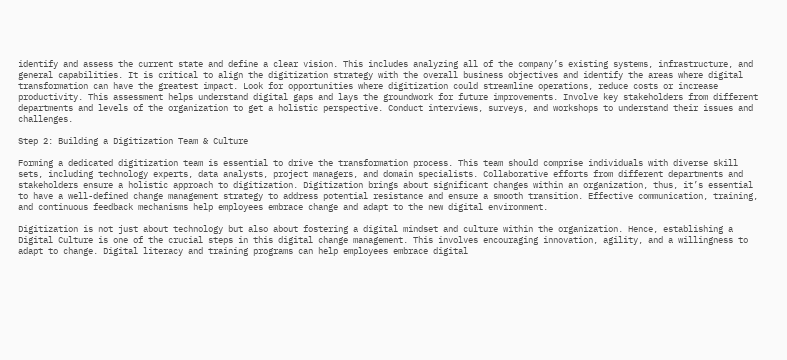identify and assess the current state and define a clear vision. This includes analyzing all of the company’s existing systems, infrastructure, and general capabilities. It is critical to align the digitization strategy with the overall business objectives and identify the areas where digital transformation can have the greatest impact. Look for opportunities where digitization could streamline operations, reduce costs or increase productivity. This assessment helps understand digital gaps and lays the groundwork for future improvements. Involve key stakeholders from different departments and levels of the organization to get a holistic perspective. Conduct interviews, surveys, and workshops to understand their issues and challenges.

Step 2: Building a Digitization Team & Culture

Forming a dedicated digitization team is essential to drive the transformation process. This team should comprise individuals with diverse skill sets, including technology experts, data analysts, project managers, and domain specialists. Collaborative efforts from different departments and stakeholders ensure a holistic approach to digitization. Digitization brings about significant changes within an organization, thus, it’s essential to have a well-defined change management strategy to address potential resistance and ensure a smooth transition. Effective communication, training, and continuous feedback mechanisms help employees embrace change and adapt to the new digital environment.

Digitization is not just about technology but also about fostering a digital mindset and culture within the organization. Hence, establishing a Digital Culture is one of the crucial steps in this digital change management. This involves encouraging innovation, agility, and a willingness to adapt to change. Digital literacy and training programs can help employees embrace digital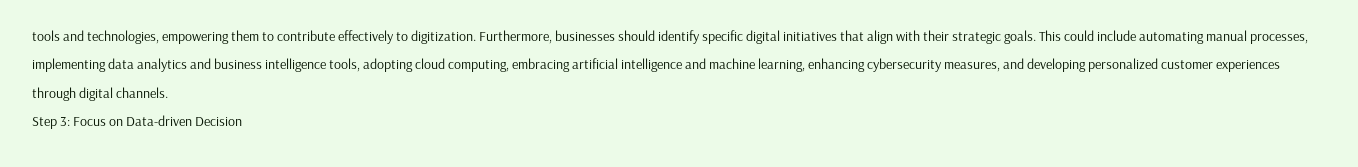tools and technologies, empowering them to contribute effectively to digitization. Furthermore, businesses should identify specific digital initiatives that align with their strategic goals. This could include automating manual processes, implementing data analytics and business intelligence tools, adopting cloud computing, embracing artificial intelligence and machine learning, enhancing cybersecurity measures, and developing personalized customer experiences through digital channels.
Step 3: Focus on Data-driven Decision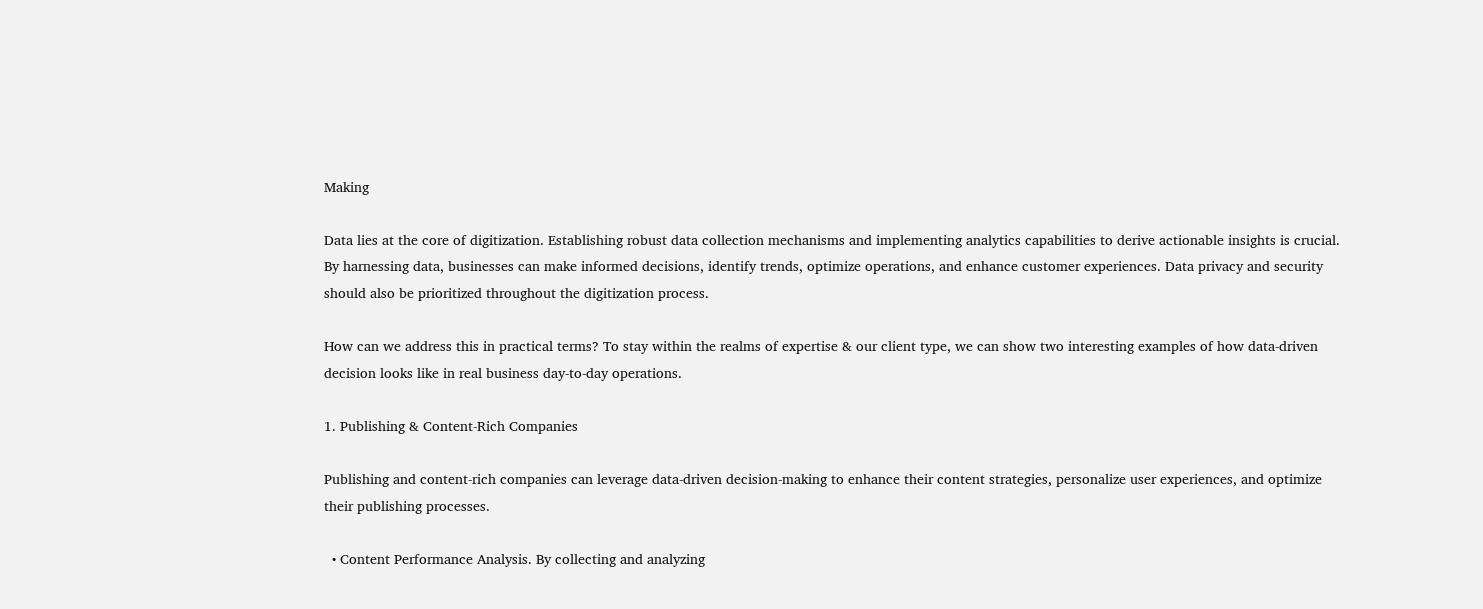Making

Data lies at the core of digitization. Establishing robust data collection mechanisms and implementing analytics capabilities to derive actionable insights is crucial. By harnessing data, businesses can make informed decisions, identify trends, optimize operations, and enhance customer experiences. Data privacy and security should also be prioritized throughout the digitization process.

How can we address this in practical terms? To stay within the realms of expertise & our client type, we can show two interesting examples of how data-driven decision looks like in real business day-to-day operations.

1. Publishing & Content-Rich Companies

Publishing and content-rich companies can leverage data-driven decision-making to enhance their content strategies, personalize user experiences, and optimize their publishing processes.

  • Content Performance Analysis. By collecting and analyzing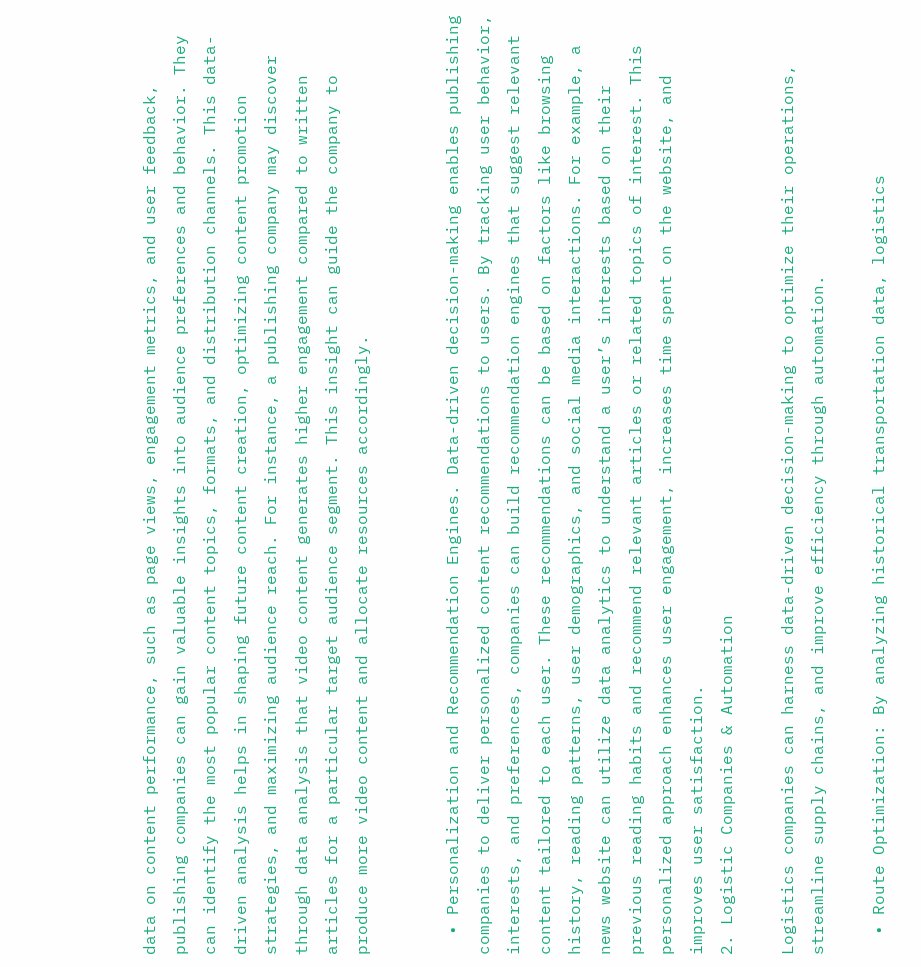data on content performance, such as page views, engagement metrics, and user feedback, publishing companies can gain valuable insights into audience preferences and behavior. They can identify the most popular content topics, formats, and distribution channels. This data-driven analysis helps in shaping future content creation, optimizing content promotion strategies, and maximizing audience reach. For instance, a publishing company may discover through data analysis that video content generates higher engagement compared to written articles for a particular target audience segment. This insight can guide the company to produce more video content and allocate resources accordingly.


  • Personalization and Recommendation Engines. Data-driven decision-making enables publishing companies to deliver personalized content recommendations to users. By tracking user behavior, interests, and preferences, companies can build recommendation engines that suggest relevant content tailored to each user. These recommendations can be based on factors like browsing history, reading patterns, user demographics, and social media interactions. For example, a news website can utilize data analytics to understand a user’s interests based on their previous reading habits and recommend relevant articles or related topics of interest. This personalized approach enhances user engagement, increases time spent on the website, and improves user satisfaction.
2. Logistic Companies & Automation

Logistics companies can harness data-driven decision-making to optimize their operations, streamline supply chains, and improve efficiency through automation.

  • Route Optimization: By analyzing historical transportation data, logistics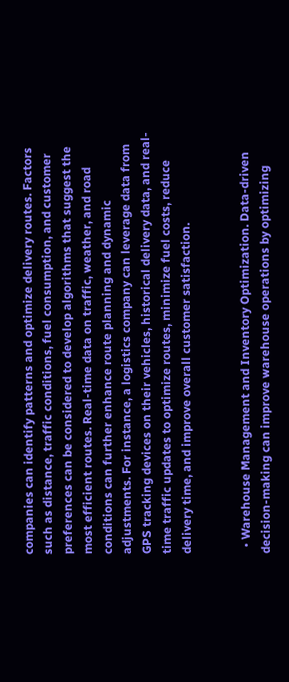companies can identify patterns and optimize delivery routes. Factors such as distance, traffic conditions, fuel consumption, and customer preferences can be considered to develop algorithms that suggest the most efficient routes. Real-time data on traffic, weather, and road conditions can further enhance route planning and dynamic adjustments. For instance, a logistics company can leverage data from GPS tracking devices on their vehicles, historical delivery data, and real-time traffic updates to optimize routes, minimize fuel costs, reduce delivery time, and improve overall customer satisfaction.


  • Warehouse Management and Inventory Optimization. Data-driven decision-making can improve warehouse operations by optimizing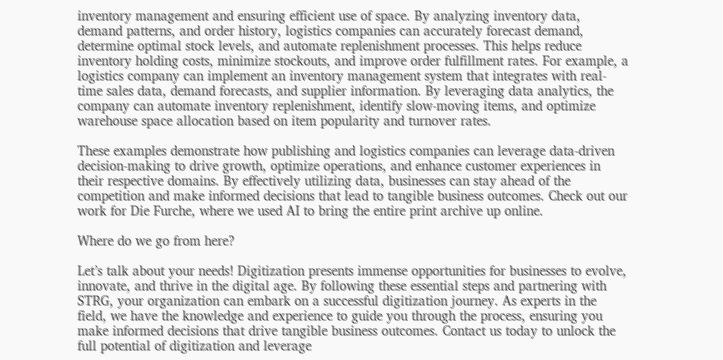inventory management and ensuring efficient use of space. By analyzing inventory data, demand patterns, and order history, logistics companies can accurately forecast demand, determine optimal stock levels, and automate replenishment processes. This helps reduce inventory holding costs, minimize stockouts, and improve order fulfillment rates. For example, a logistics company can implement an inventory management system that integrates with real-time sales data, demand forecasts, and supplier information. By leveraging data analytics, the company can automate inventory replenishment, identify slow-moving items, and optimize warehouse space allocation based on item popularity and turnover rates.

These examples demonstrate how publishing and logistics companies can leverage data-driven decision-making to drive growth, optimize operations, and enhance customer experiences in their respective domains. By effectively utilizing data, businesses can stay ahead of the competition and make informed decisions that lead to tangible business outcomes. Check out our work for Die Furche, where we used AI to bring the entire print archive up online.

Where do we go from here?

Let’s talk about your needs! Digitization presents immense opportunities for businesses to evolve, innovate, and thrive in the digital age. By following these essential steps and partnering with STRG, your organization can embark on a successful digitization journey. As experts in the field, we have the knowledge and experience to guide you through the process, ensuring you make informed decisions that drive tangible business outcomes. Contact us today to unlock the full potential of digitization and leverage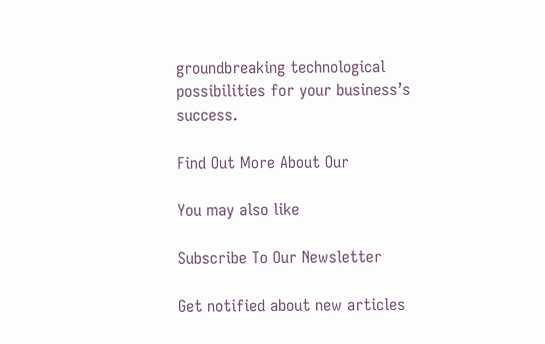groundbreaking technological possibilities for your business’s success.

Find Out More About Our

You may also like

Subscribe To Our Newsletter

Get notified about new articles